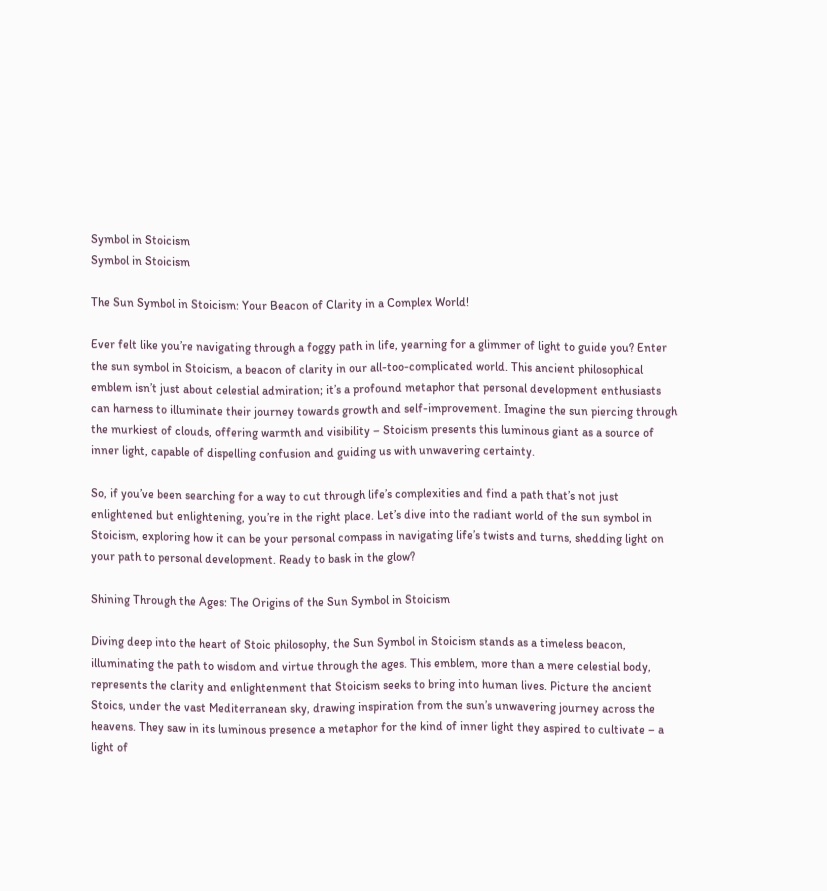Symbol in Stoicism
Symbol in Stoicism

The Sun Symbol in Stoicism: Your Beacon of Clarity in a Complex World!

Ever felt like you’re navigating through a foggy path in life, yearning for a glimmer of light to guide you? Enter the sun symbol in Stoicism, a beacon of clarity in our all-too-complicated world. This ancient philosophical emblem isn’t just about celestial admiration; it’s a profound metaphor that personal development enthusiasts can harness to illuminate their journey towards growth and self-improvement. Imagine the sun piercing through the murkiest of clouds, offering warmth and visibility – Stoicism presents this luminous giant as a source of inner light, capable of dispelling confusion and guiding us with unwavering certainty.

So, if you’ve been searching for a way to cut through life’s complexities and find a path that’s not just enlightened but enlightening, you’re in the right place. Let’s dive into the radiant world of the sun symbol in Stoicism, exploring how it can be your personal compass in navigating life’s twists and turns, shedding light on your path to personal development. Ready to bask in the glow?

Shining Through the Ages: The Origins of the Sun Symbol in Stoicism

Diving deep into the heart of Stoic philosophy, the Sun Symbol in Stoicism stands as a timeless beacon, illuminating the path to wisdom and virtue through the ages. This emblem, more than a mere celestial body, represents the clarity and enlightenment that Stoicism seeks to bring into human lives. Picture the ancient Stoics, under the vast Mediterranean sky, drawing inspiration from the sun’s unwavering journey across the heavens. They saw in its luminous presence a metaphor for the kind of inner light they aspired to cultivate – a light of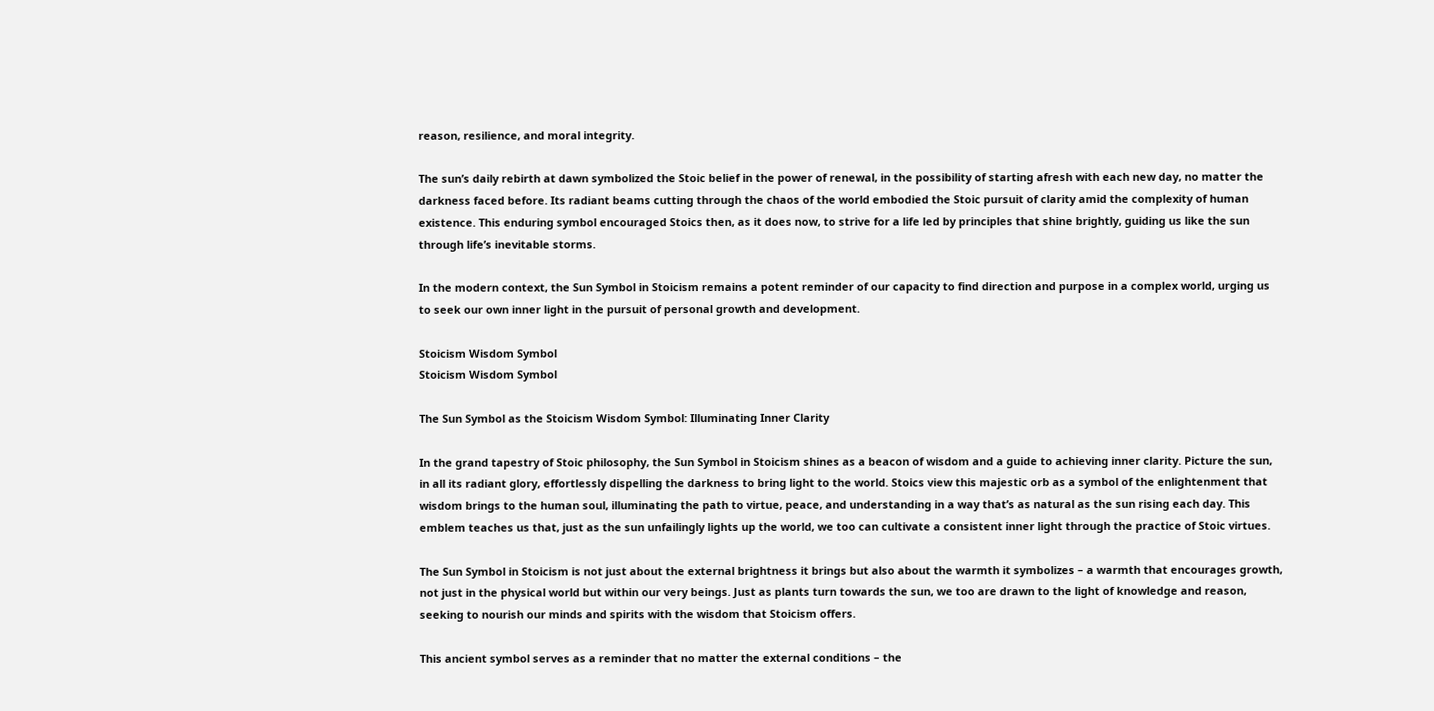reason, resilience, and moral integrity.

The sun’s daily rebirth at dawn symbolized the Stoic belief in the power of renewal, in the possibility of starting afresh with each new day, no matter the darkness faced before. Its radiant beams cutting through the chaos of the world embodied the Stoic pursuit of clarity amid the complexity of human existence. This enduring symbol encouraged Stoics then, as it does now, to strive for a life led by principles that shine brightly, guiding us like the sun through life’s inevitable storms.

In the modern context, the Sun Symbol in Stoicism remains a potent reminder of our capacity to find direction and purpose in a complex world, urging us to seek our own inner light in the pursuit of personal growth and development.

Stoicism Wisdom Symbol
Stoicism Wisdom Symbol

The Sun Symbol as the Stoicism Wisdom Symbol: Illuminating Inner Clarity

In the grand tapestry of Stoic philosophy, the Sun Symbol in Stoicism shines as a beacon of wisdom and a guide to achieving inner clarity. Picture the sun, in all its radiant glory, effortlessly dispelling the darkness to bring light to the world. Stoics view this majestic orb as a symbol of the enlightenment that wisdom brings to the human soul, illuminating the path to virtue, peace, and understanding in a way that’s as natural as the sun rising each day. This emblem teaches us that, just as the sun unfailingly lights up the world, we too can cultivate a consistent inner light through the practice of Stoic virtues.

The Sun Symbol in Stoicism is not just about the external brightness it brings but also about the warmth it symbolizes – a warmth that encourages growth, not just in the physical world but within our very beings. Just as plants turn towards the sun, we too are drawn to the light of knowledge and reason, seeking to nourish our minds and spirits with the wisdom that Stoicism offers.

This ancient symbol serves as a reminder that no matter the external conditions – the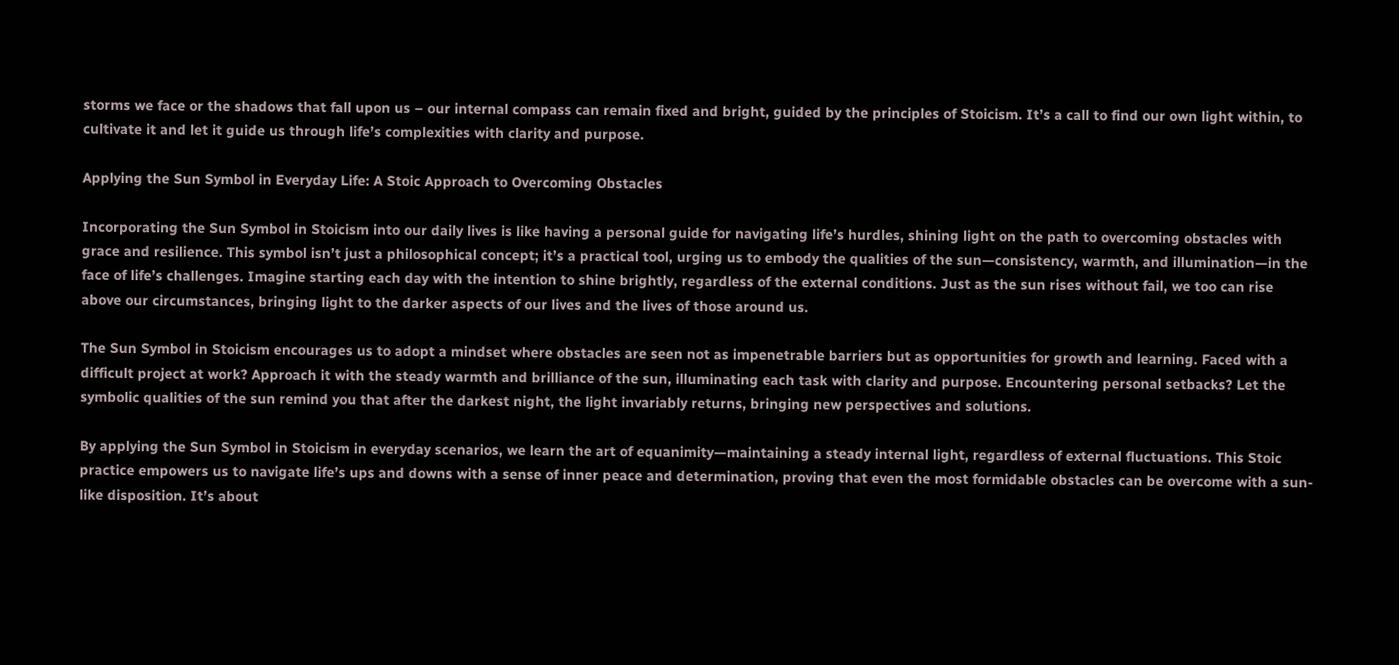storms we face or the shadows that fall upon us – our internal compass can remain fixed and bright, guided by the principles of Stoicism. It’s a call to find our own light within, to cultivate it and let it guide us through life’s complexities with clarity and purpose.

Applying the Sun Symbol in Everyday Life: A Stoic Approach to Overcoming Obstacles

Incorporating the Sun Symbol in Stoicism into our daily lives is like having a personal guide for navigating life’s hurdles, shining light on the path to overcoming obstacles with grace and resilience. This symbol isn’t just a philosophical concept; it’s a practical tool, urging us to embody the qualities of the sun—consistency, warmth, and illumination—in the face of life’s challenges. Imagine starting each day with the intention to shine brightly, regardless of the external conditions. Just as the sun rises without fail, we too can rise above our circumstances, bringing light to the darker aspects of our lives and the lives of those around us.

The Sun Symbol in Stoicism encourages us to adopt a mindset where obstacles are seen not as impenetrable barriers but as opportunities for growth and learning. Faced with a difficult project at work? Approach it with the steady warmth and brilliance of the sun, illuminating each task with clarity and purpose. Encountering personal setbacks? Let the symbolic qualities of the sun remind you that after the darkest night, the light invariably returns, bringing new perspectives and solutions.

By applying the Sun Symbol in Stoicism in everyday scenarios, we learn the art of equanimity—maintaining a steady internal light, regardless of external fluctuations. This Stoic practice empowers us to navigate life’s ups and downs with a sense of inner peace and determination, proving that even the most formidable obstacles can be overcome with a sun-like disposition. It’s about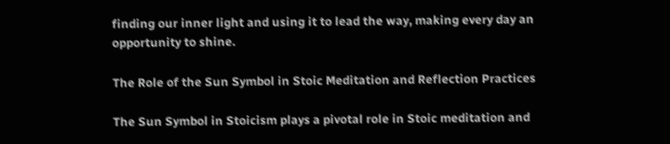finding our inner light and using it to lead the way, making every day an opportunity to shine.

The Role of the Sun Symbol in Stoic Meditation and Reflection Practices

The Sun Symbol in Stoicism plays a pivotal role in Stoic meditation and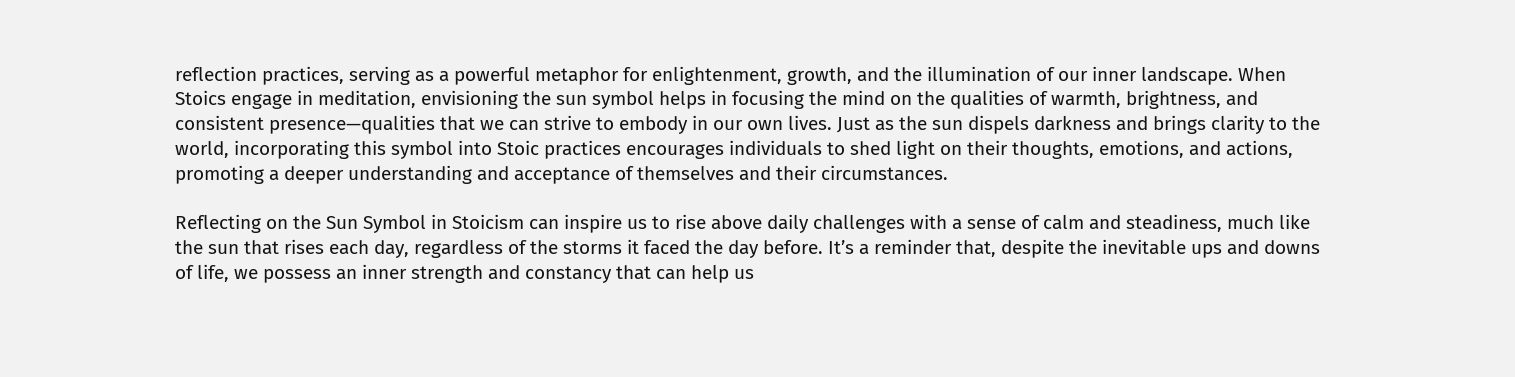reflection practices, serving as a powerful metaphor for enlightenment, growth, and the illumination of our inner landscape. When Stoics engage in meditation, envisioning the sun symbol helps in focusing the mind on the qualities of warmth, brightness, and consistent presence—qualities that we can strive to embody in our own lives. Just as the sun dispels darkness and brings clarity to the world, incorporating this symbol into Stoic practices encourages individuals to shed light on their thoughts, emotions, and actions, promoting a deeper understanding and acceptance of themselves and their circumstances.

Reflecting on the Sun Symbol in Stoicism can inspire us to rise above daily challenges with a sense of calm and steadiness, much like the sun that rises each day, regardless of the storms it faced the day before. It’s a reminder that, despite the inevitable ups and downs of life, we possess an inner strength and constancy that can help us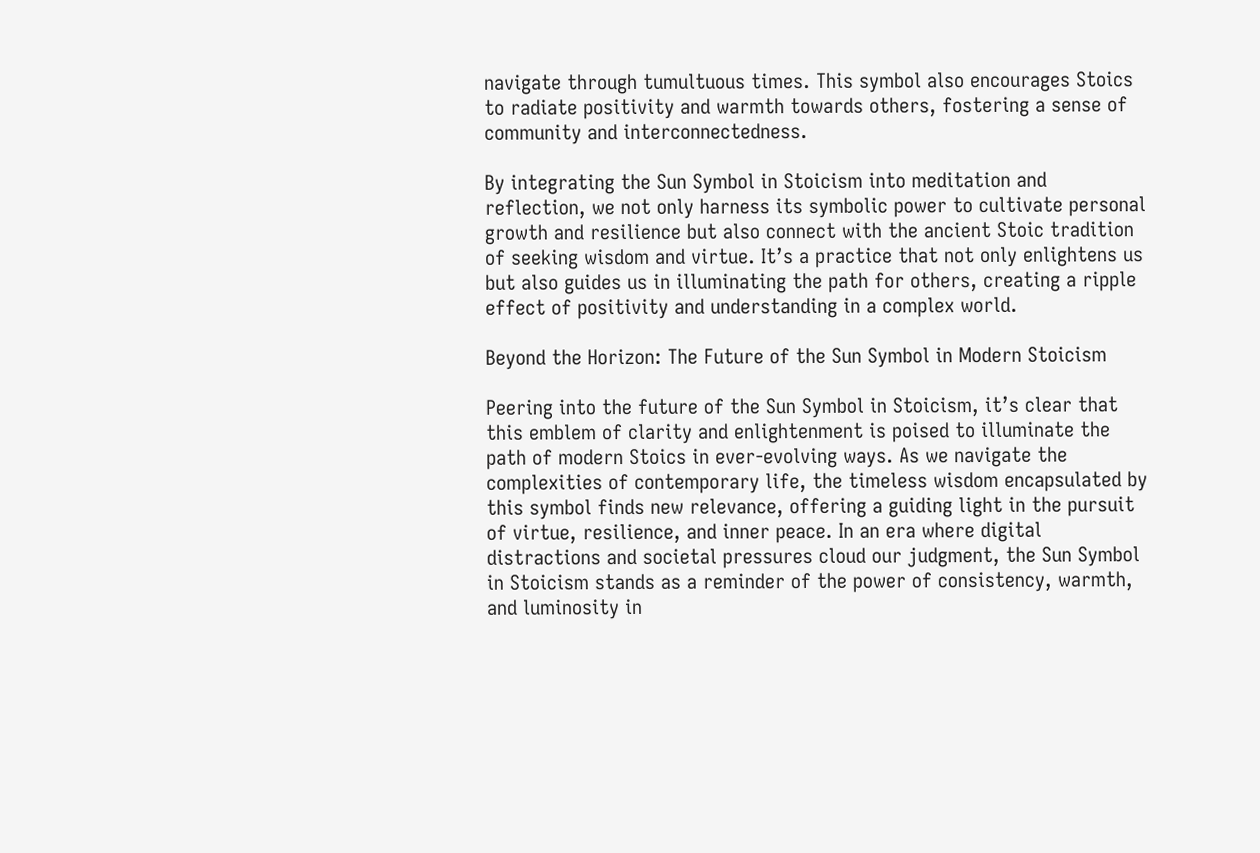navigate through tumultuous times. This symbol also encourages Stoics to radiate positivity and warmth towards others, fostering a sense of community and interconnectedness.

By integrating the Sun Symbol in Stoicism into meditation and reflection, we not only harness its symbolic power to cultivate personal growth and resilience but also connect with the ancient Stoic tradition of seeking wisdom and virtue. It’s a practice that not only enlightens us but also guides us in illuminating the path for others, creating a ripple effect of positivity and understanding in a complex world.

Beyond the Horizon: The Future of the Sun Symbol in Modern Stoicism

Peering into the future of the Sun Symbol in Stoicism, it’s clear that this emblem of clarity and enlightenment is poised to illuminate the path of modern Stoics in ever-evolving ways. As we navigate the complexities of contemporary life, the timeless wisdom encapsulated by this symbol finds new relevance, offering a guiding light in the pursuit of virtue, resilience, and inner peace. In an era where digital distractions and societal pressures cloud our judgment, the Sun Symbol in Stoicism stands as a reminder of the power of consistency, warmth, and luminosity in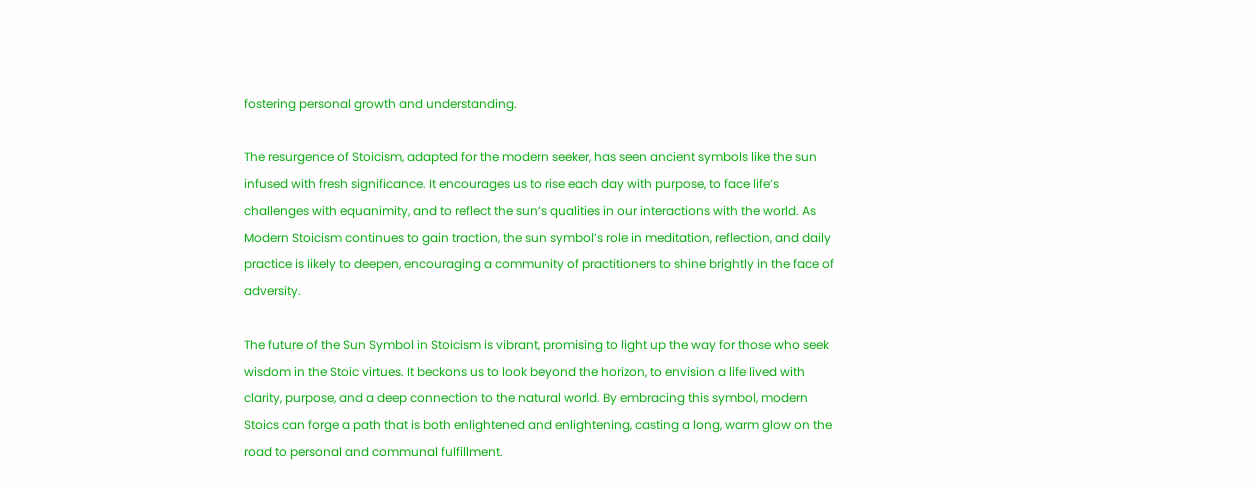fostering personal growth and understanding.

The resurgence of Stoicism, adapted for the modern seeker, has seen ancient symbols like the sun infused with fresh significance. It encourages us to rise each day with purpose, to face life’s challenges with equanimity, and to reflect the sun’s qualities in our interactions with the world. As Modern Stoicism continues to gain traction, the sun symbol’s role in meditation, reflection, and daily practice is likely to deepen, encouraging a community of practitioners to shine brightly in the face of adversity.

The future of the Sun Symbol in Stoicism is vibrant, promising to light up the way for those who seek wisdom in the Stoic virtues. It beckons us to look beyond the horizon, to envision a life lived with clarity, purpose, and a deep connection to the natural world. By embracing this symbol, modern Stoics can forge a path that is both enlightened and enlightening, casting a long, warm glow on the road to personal and communal fulfillment.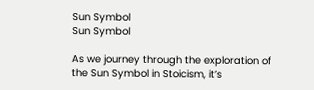Sun Symbol
Sun Symbol

As we journey through the exploration of the Sun Symbol in Stoicism, it’s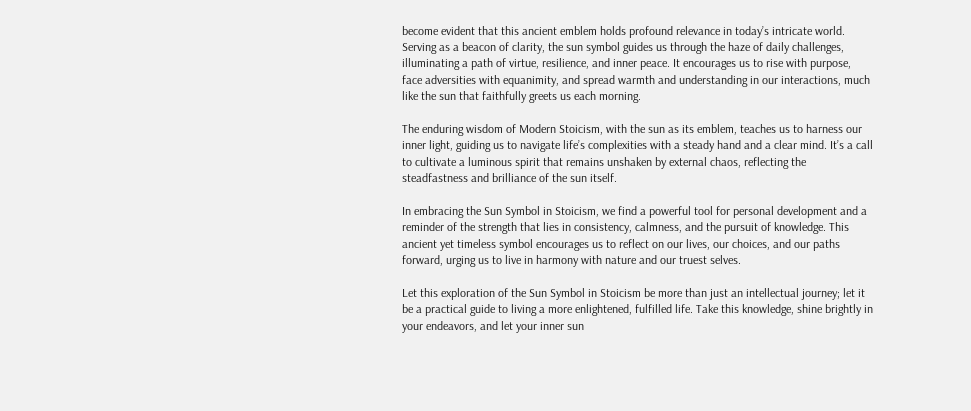become evident that this ancient emblem holds profound relevance in today’s intricate world. Serving as a beacon of clarity, the sun symbol guides us through the haze of daily challenges, illuminating a path of virtue, resilience, and inner peace. It encourages us to rise with purpose, face adversities with equanimity, and spread warmth and understanding in our interactions, much like the sun that faithfully greets us each morning.

The enduring wisdom of Modern Stoicism, with the sun as its emblem, teaches us to harness our inner light, guiding us to navigate life’s complexities with a steady hand and a clear mind. It’s a call to cultivate a luminous spirit that remains unshaken by external chaos, reflecting the steadfastness and brilliance of the sun itself.

In embracing the Sun Symbol in Stoicism, we find a powerful tool for personal development and a reminder of the strength that lies in consistency, calmness, and the pursuit of knowledge. This ancient yet timeless symbol encourages us to reflect on our lives, our choices, and our paths forward, urging us to live in harmony with nature and our truest selves.

Let this exploration of the Sun Symbol in Stoicism be more than just an intellectual journey; let it be a practical guide to living a more enlightened, fulfilled life. Take this knowledge, shine brightly in your endeavors, and let your inner sun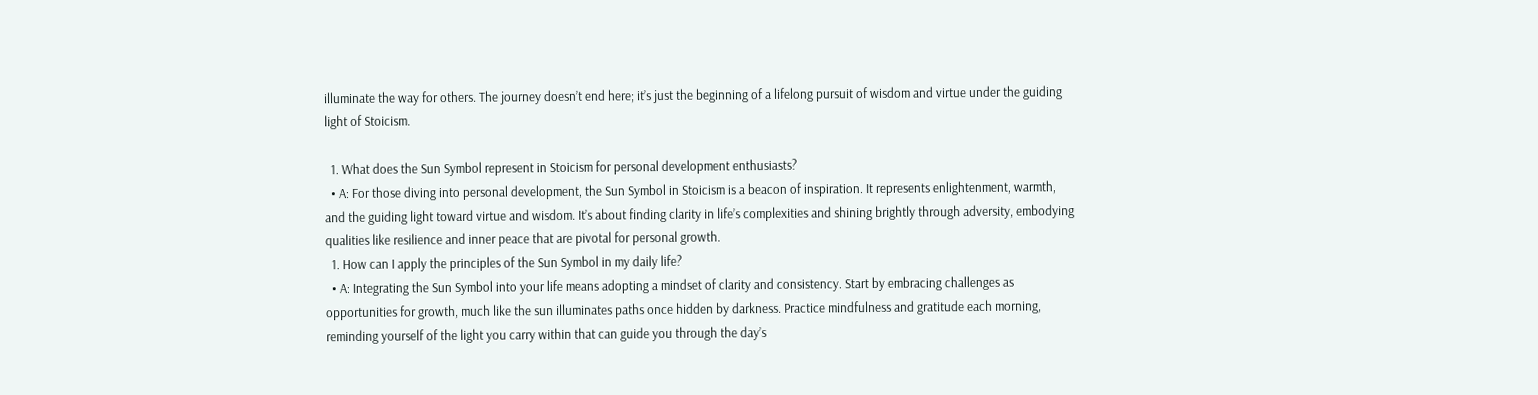illuminate the way for others. The journey doesn’t end here; it’s just the beginning of a lifelong pursuit of wisdom and virtue under the guiding light of Stoicism.

  1. What does the Sun Symbol represent in Stoicism for personal development enthusiasts?
  • A: For those diving into personal development, the Sun Symbol in Stoicism is a beacon of inspiration. It represents enlightenment, warmth, and the guiding light toward virtue and wisdom. It’s about finding clarity in life’s complexities and shining brightly through adversity, embodying qualities like resilience and inner peace that are pivotal for personal growth.
  1. How can I apply the principles of the Sun Symbol in my daily life?
  • A: Integrating the Sun Symbol into your life means adopting a mindset of clarity and consistency. Start by embracing challenges as opportunities for growth, much like the sun illuminates paths once hidden by darkness. Practice mindfulness and gratitude each morning, reminding yourself of the light you carry within that can guide you through the day’s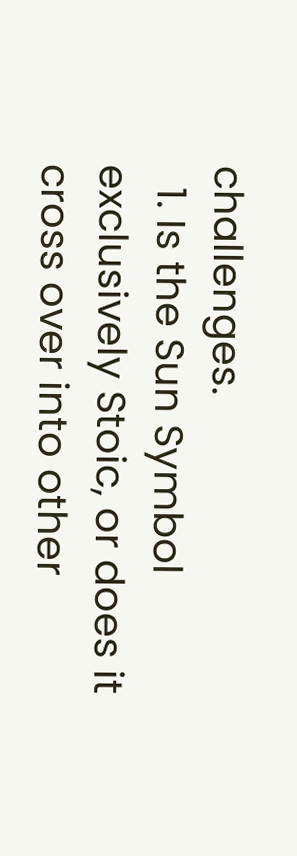challenges.
  1. Is the Sun Symbol exclusively Stoic, or does it cross over into other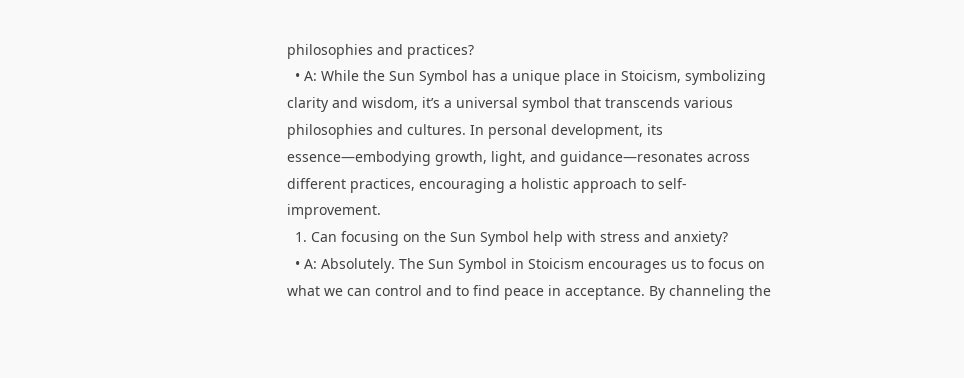philosophies and practices?
  • A: While the Sun Symbol has a unique place in Stoicism, symbolizing clarity and wisdom, it’s a universal symbol that transcends various philosophies and cultures. In personal development, its essence—embodying growth, light, and guidance—resonates across different practices, encouraging a holistic approach to self-improvement.
  1. Can focusing on the Sun Symbol help with stress and anxiety?
  • A: Absolutely. The Sun Symbol in Stoicism encourages us to focus on what we can control and to find peace in acceptance. By channeling the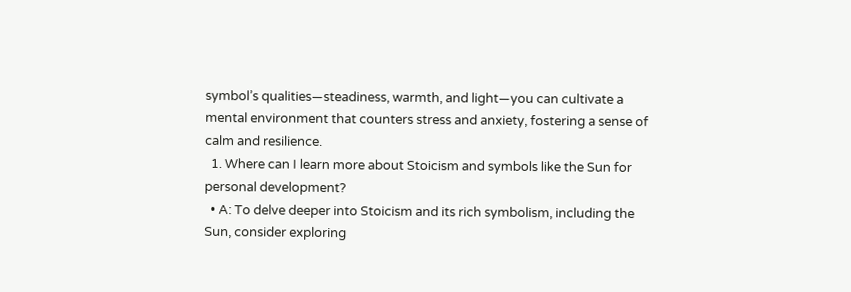symbol’s qualities—steadiness, warmth, and light—you can cultivate a mental environment that counters stress and anxiety, fostering a sense of calm and resilience.
  1. Where can I learn more about Stoicism and symbols like the Sun for personal development?
  • A: To delve deeper into Stoicism and its rich symbolism, including the Sun, consider exploring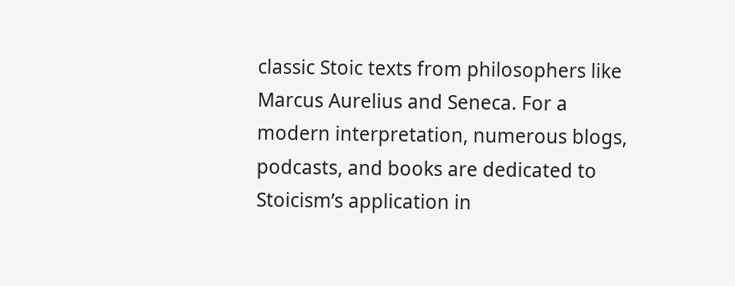classic Stoic texts from philosophers like Marcus Aurelius and Seneca. For a modern interpretation, numerous blogs, podcasts, and books are dedicated to Stoicism’s application in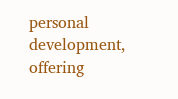personal development, offering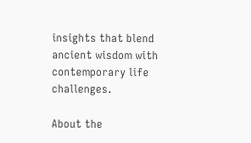insights that blend ancient wisdom with contemporary life challenges.

About the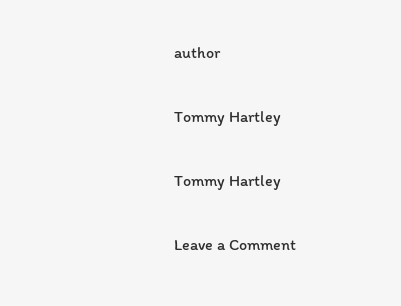author

Tommy Hartley

Tommy Hartley

Leave a Comment